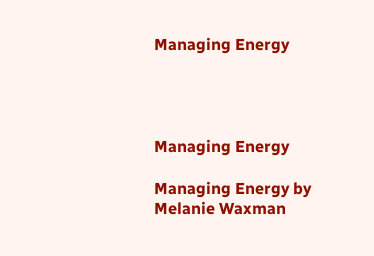Managing Energy




Managing Energy

Managing Energy by Melanie Waxman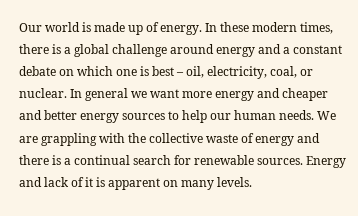Our world is made up of energy. In these modern times, there is a global challenge around energy and a constant debate on which one is best – oil, electricity, coal, or nuclear. In general we want more energy and cheaper and better energy sources to help our human needs. We are grappling with the collective waste of energy and there is a continual search for renewable sources. Energy and lack of it is apparent on many levels.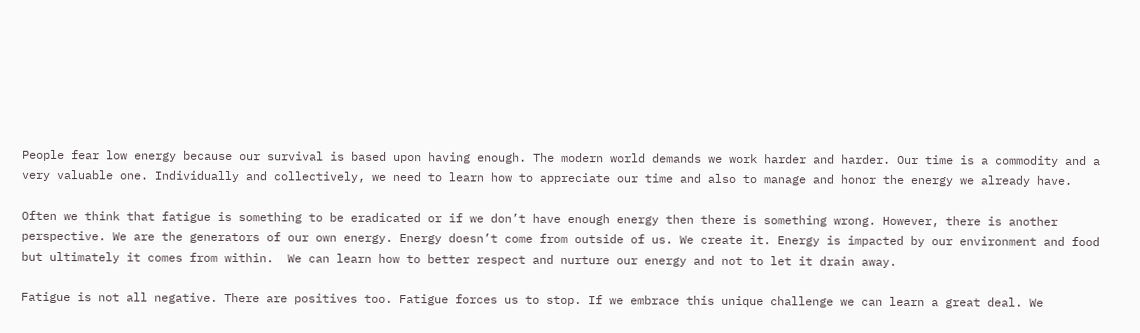People fear low energy because our survival is based upon having enough. The modern world demands we work harder and harder. Our time is a commodity and a very valuable one. Individually and collectively, we need to learn how to appreciate our time and also to manage and honor the energy we already have.

Often we think that fatigue is something to be eradicated or if we don’t have enough energy then there is something wrong. However, there is another perspective. We are the generators of our own energy. Energy doesn’t come from outside of us. We create it. Energy is impacted by our environment and food but ultimately it comes from within.  We can learn how to better respect and nurture our energy and not to let it drain away.

Fatigue is not all negative. There are positives too. Fatigue forces us to stop. If we embrace this unique challenge we can learn a great deal. We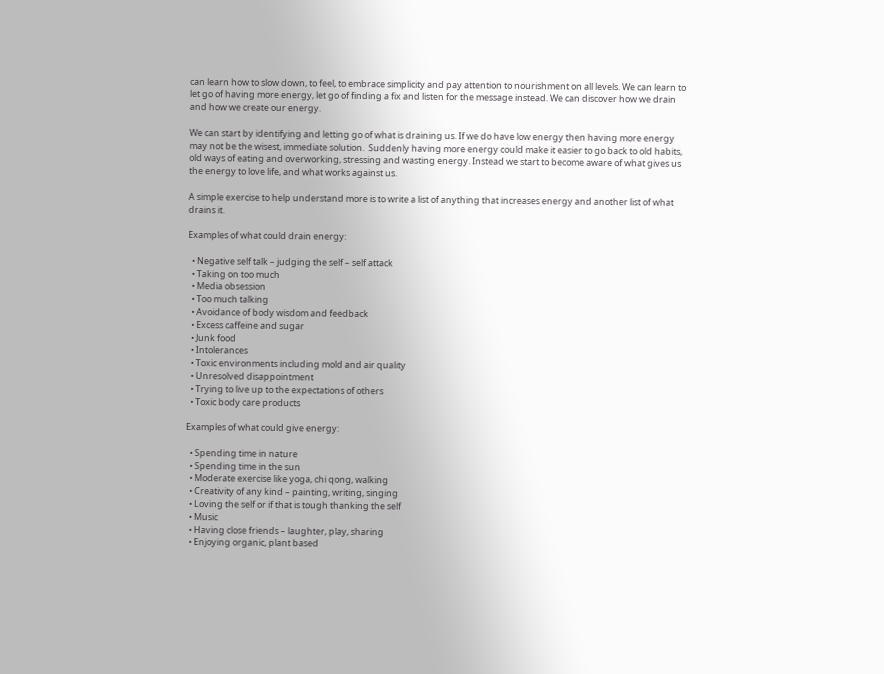can learn how to slow down, to feel, to embrace simplicity and pay attention to nourishment on all levels. We can learn to let go of having more energy, let go of finding a fix and listen for the message instead. We can discover how we drain and how we create our energy.

We can start by identifying and letting go of what is draining us. If we do have low energy then having more energy may not be the wisest, immediate solution.  Suddenly having more energy could make it easier to go back to old habits, old ways of eating and overworking, stressing and wasting energy. Instead we start to become aware of what gives us the energy to love life, and what works against us.

A simple exercise to help understand more is to write a list of anything that increases energy and another list of what drains it.

Examples of what could drain energy:

  • Negative self talk – judging the self – self attack
  • Taking on too much
  • Media obsession
  • Too much talking
  • Avoidance of body wisdom and feedback
  • Excess caffeine and sugar
  • Junk food
  • Intolerances
  • Toxic environments including mold and air quality
  • Unresolved disappointment
  • Trying to live up to the expectations of others
  • Toxic body care products

Examples of what could give energy:

  • Spending time in nature
  • Spending time in the sun
  • Moderate exercise like yoga, chi qong, walking
  • Creativity of any kind – painting, writing, singing
  • Loving the self or if that is tough thanking the self
  • Music
  • Having close friends – laughter, play, sharing
  • Enjoying organic, plant based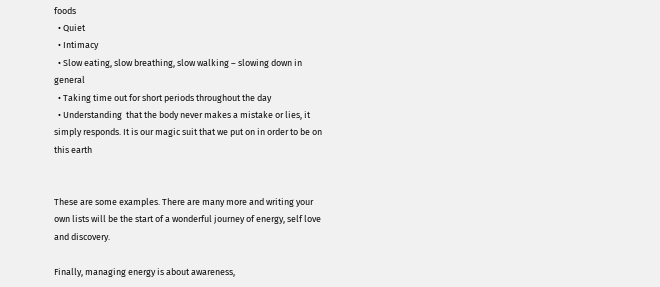foods
  • Quiet
  • Intimacy
  • Slow eating, slow breathing, slow walking – slowing down in general
  • Taking time out for short periods throughout the day
  • Understanding  that the body never makes a mistake or lies, it simply responds. It is our magic suit that we put on in order to be on this earth


These are some examples. There are many more and writing your own lists will be the start of a wonderful journey of energy, self love and discovery.

Finally, managing energy is about awareness,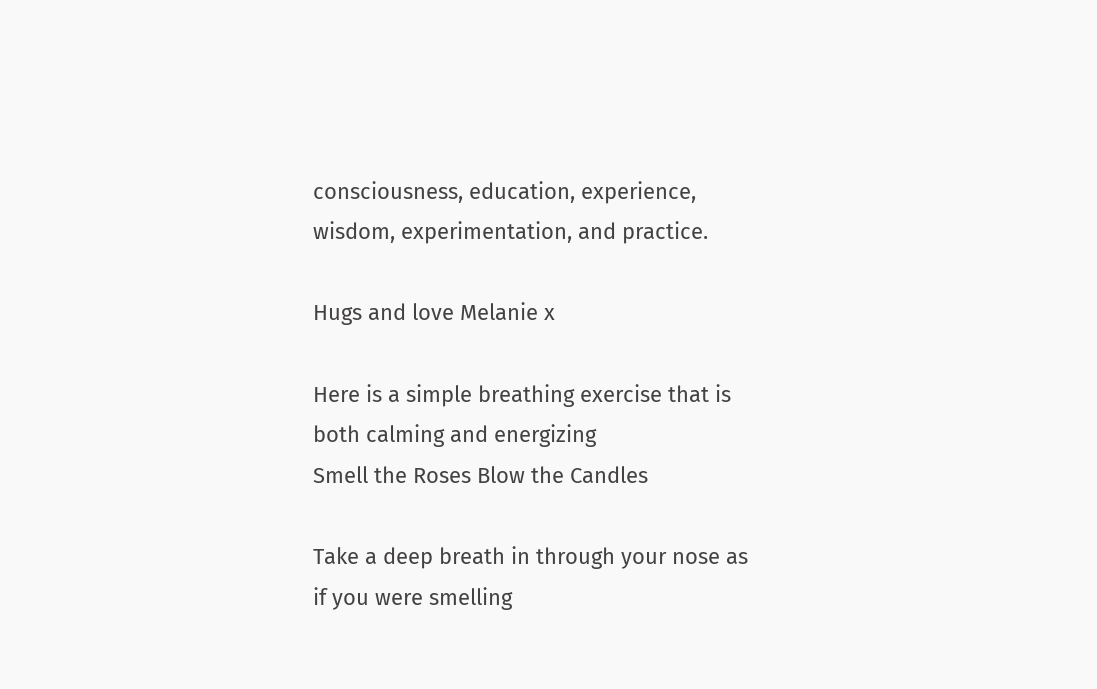consciousness, education, experience, wisdom, experimentation, and practice.

Hugs and love Melanie x

Here is a simple breathing exercise that is both calming and energizing
Smell the Roses Blow the Candles

Take a deep breath in through your nose as if you were smelling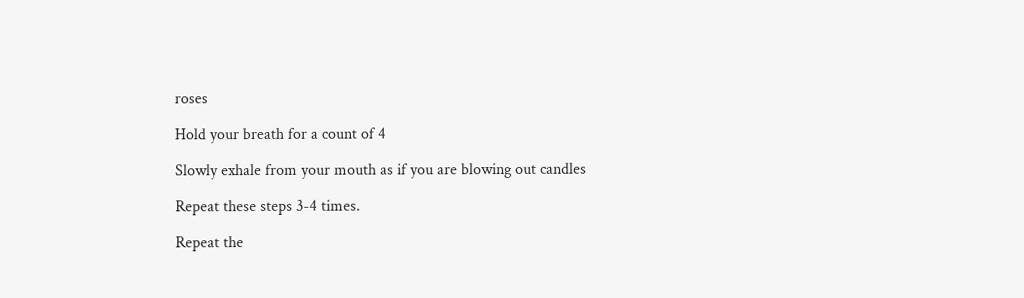roses

Hold your breath for a count of 4

Slowly exhale from your mouth as if you are blowing out candles

Repeat these steps 3-4 times.

Repeat the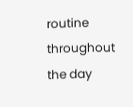routine throughout the day